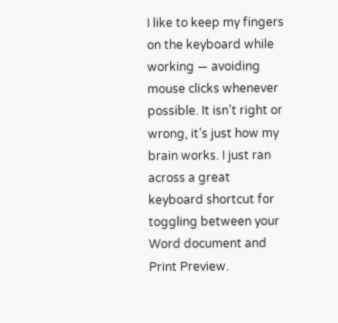I like to keep my fingers on the keyboard while working — avoiding mouse clicks whenever possible. It isn’t right or wrong, it’s just how my brain works. I just ran across a great keyboard shortcut for toggling between your Word document and Print Preview.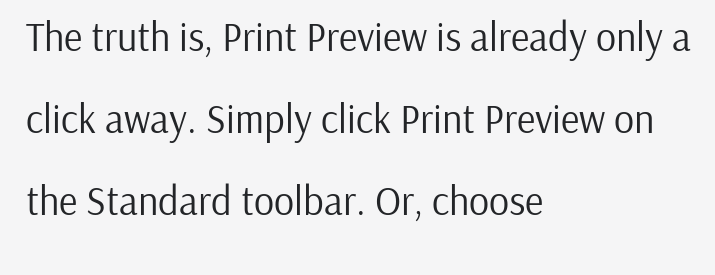The truth is, Print Preview is already only a click away. Simply click Print Preview on the Standard toolbar. Or, choose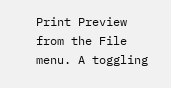Print Preview from the File menu. A toggling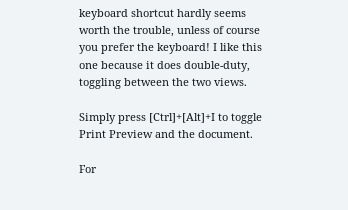keyboard shortcut hardly seems worth the trouble, unless of course you prefer the keyboard! I like this one because it does double-duty, toggling between the two views.

Simply press [Ctrl]+[Alt]+I to toggle Print Preview and the document.

For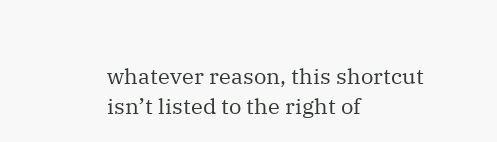whatever reason, this shortcut isn’t listed to the right of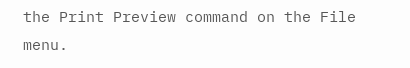the Print Preview command on the File menu.